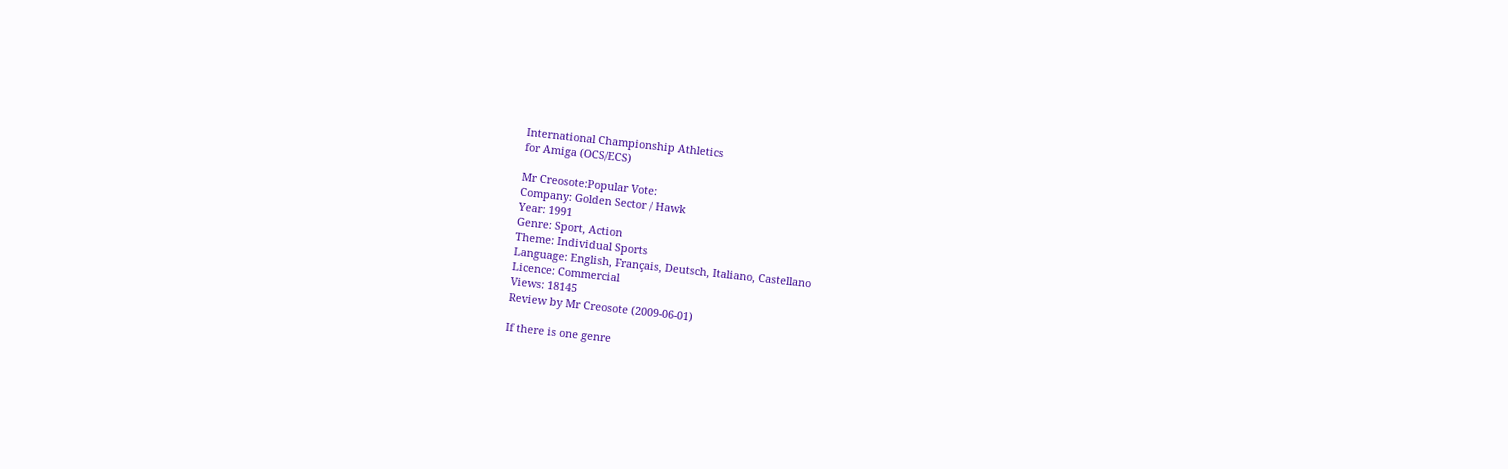International Championship Athletics
for Amiga (OCS/ECS)

Mr Creosote:Popular Vote:
Company: Golden Sector / Hawk
Year: 1991
Genre: Sport, Action
Theme: Individual Sports
Language: English, Français, Deutsch, Italiano, Castellano
Licence: Commercial
Views: 18145
Review by Mr Creosote (2009-06-01)

If there is one genre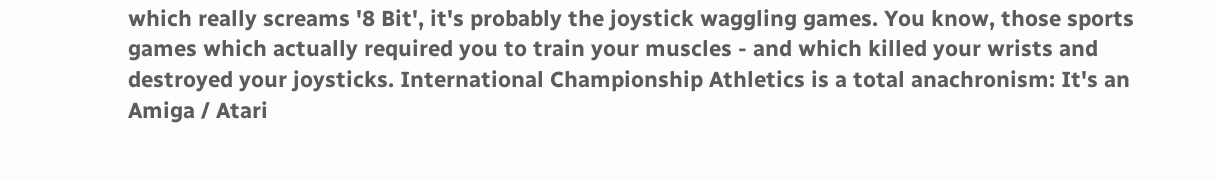which really screams '8 Bit', it's probably the joystick waggling games. You know, those sports games which actually required you to train your muscles - and which killed your wrists and destroyed your joysticks. International Championship Athletics is a total anachronism: It's an Amiga / Atari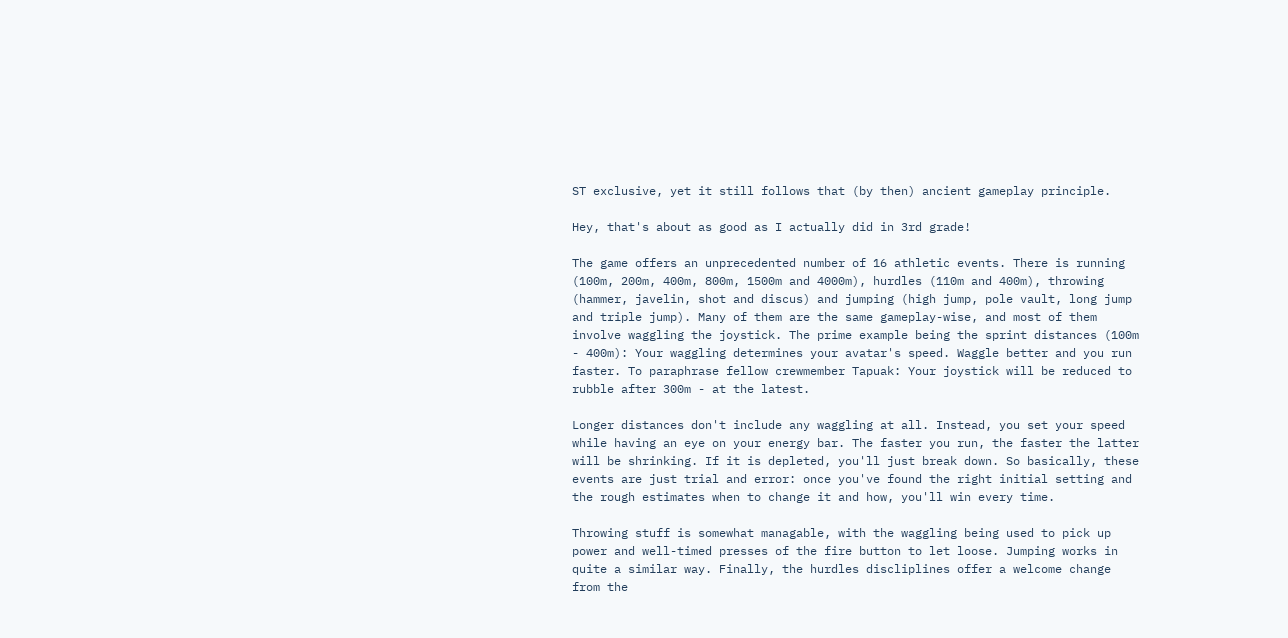ST exclusive, yet it still follows that (by then) ancient gameplay principle.

Hey, that's about as good as I actually did in 3rd grade!

The game offers an unprecedented number of 16 athletic events. There is running (100m, 200m, 400m, 800m, 1500m and 4000m), hurdles (110m and 400m), throwing (hammer, javelin, shot and discus) and jumping (high jump, pole vault, long jump and triple jump). Many of them are the same gameplay-wise, and most of them involve waggling the joystick. The prime example being the sprint distances (100m - 400m): Your waggling determines your avatar's speed. Waggle better and you run faster. To paraphrase fellow crewmember Tapuak: Your joystick will be reduced to rubble after 300m - at the latest.

Longer distances don't include any waggling at all. Instead, you set your speed while having an eye on your energy bar. The faster you run, the faster the latter will be shrinking. If it is depleted, you'll just break down. So basically, these events are just trial and error: once you've found the right initial setting and the rough estimates when to change it and how, you'll win every time.

Throwing stuff is somewhat managable, with the waggling being used to pick up power and well-timed presses of the fire button to let loose. Jumping works in quite a similar way. Finally, the hurdles discliplines offer a welcome change from the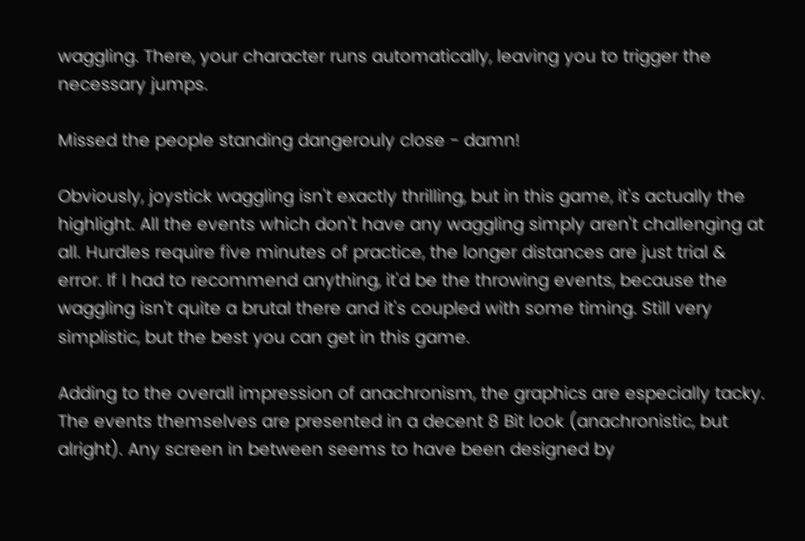waggling. There, your character runs automatically, leaving you to trigger the necessary jumps.

Missed the people standing dangerouly close - damn!

Obviously, joystick waggling isn't exactly thrilling, but in this game, it's actually the highlight. All the events which don't have any waggling simply aren't challenging at all. Hurdles require five minutes of practice, the longer distances are just trial & error. If I had to recommend anything, it'd be the throwing events, because the waggling isn't quite a brutal there and it's coupled with some timing. Still very simplistic, but the best you can get in this game.

Adding to the overall impression of anachronism, the graphics are especially tacky. The events themselves are presented in a decent 8 Bit look (anachronistic, but alright). Any screen in between seems to have been designed by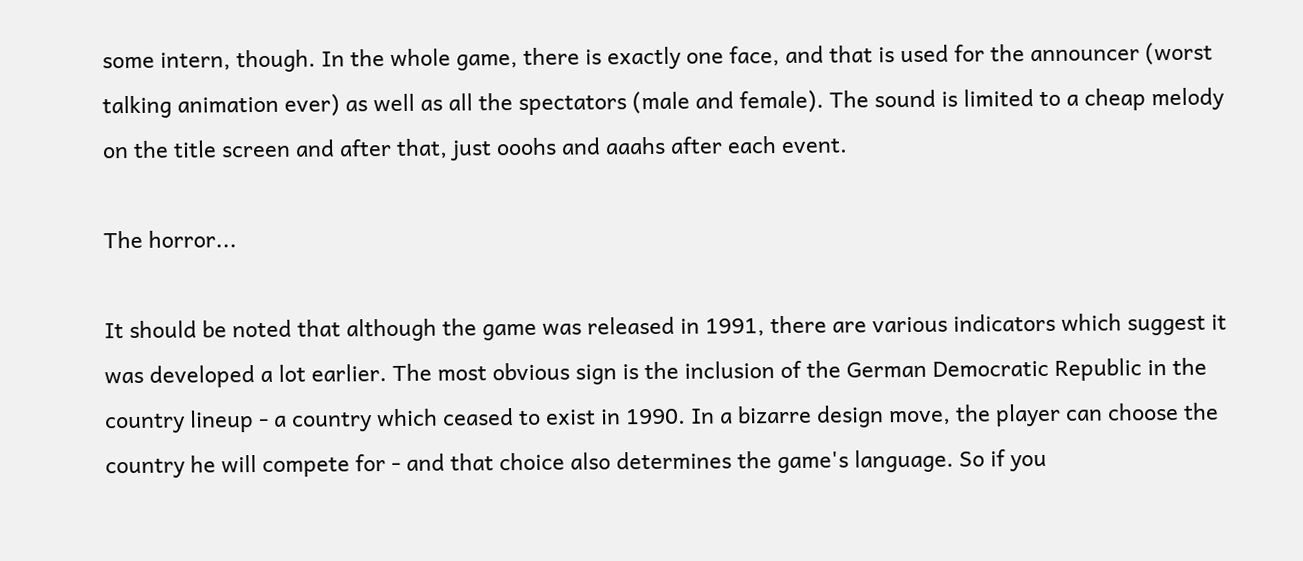some intern, though. In the whole game, there is exactly one face, and that is used for the announcer (worst talking animation ever) as well as all the spectators (male and female). The sound is limited to a cheap melody on the title screen and after that, just ooohs and aaahs after each event.

The horror...

It should be noted that although the game was released in 1991, there are various indicators which suggest it was developed a lot earlier. The most obvious sign is the inclusion of the German Democratic Republic in the country lineup - a country which ceased to exist in 1990. In a bizarre design move, the player can choose the country he will compete for - and that choice also determines the game's language. So if you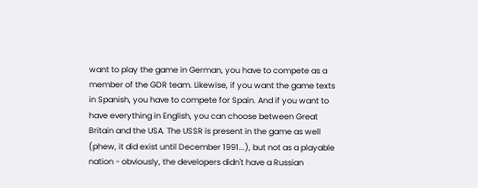want to play the game in German, you have to compete as a member of the GDR team. Likewise, if you want the game texts in Spanish, you have to compete for Spain. And if you want to have everything in English, you can choose between Great Britain and the USA. The USSR is present in the game as well (phew, it did exist until December 1991...), but not as a playable nation - obviously, the developers didn't have a Russian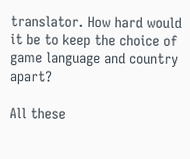translator. How hard would it be to keep the choice of game language and country apart?

All these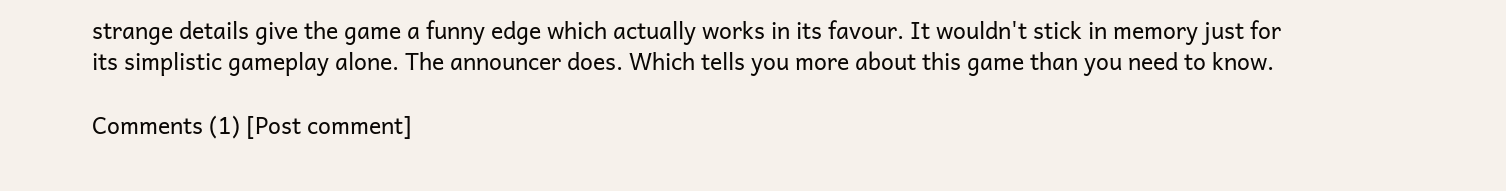strange details give the game a funny edge which actually works in its favour. It wouldn't stick in memory just for its simplistic gameplay alone. The announcer does. Which tells you more about this game than you need to know.

Comments (1) [Post comment]